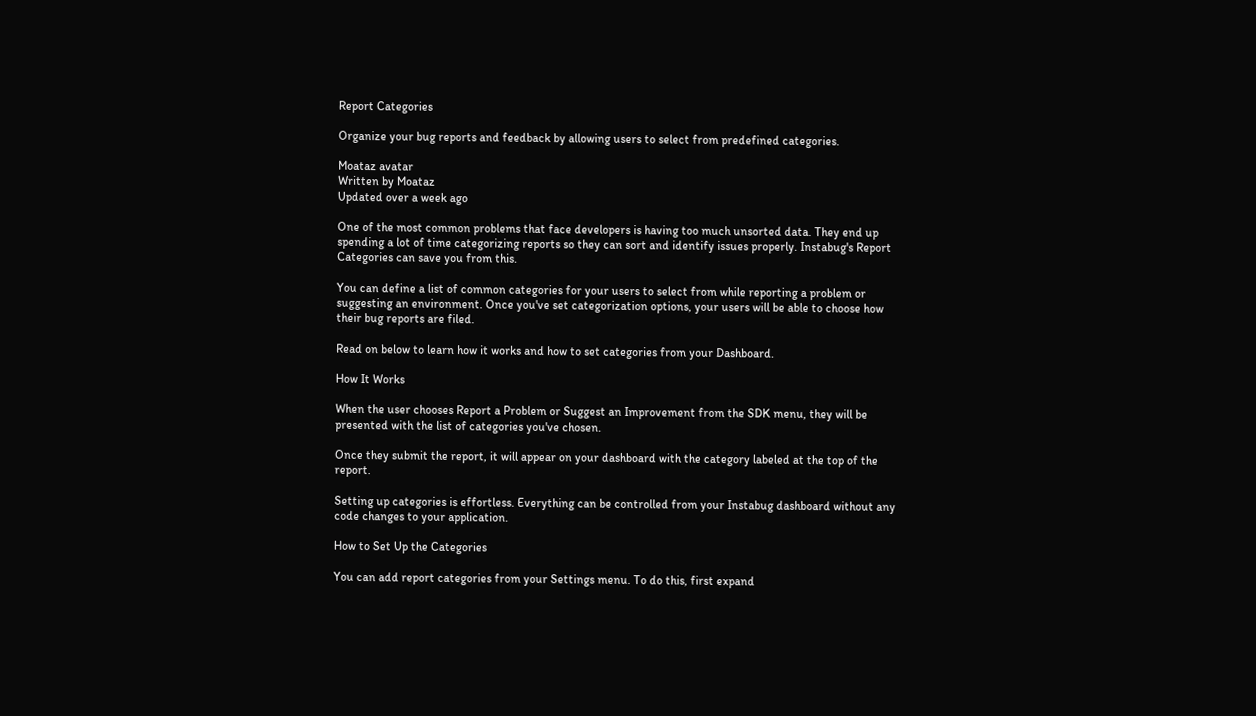Report Categories

Organize your bug reports and feedback by allowing users to select from predefined categories.

Moataz avatar
Written by Moataz
Updated over a week ago

One of the most common problems that face developers is having too much unsorted data. They end up spending a lot of time categorizing reports so they can sort and identify issues properly. Instabug's Report Categories can save you from this.

You can define a list of common categories for your users to select from while reporting a problem or suggesting an environment. Once you've set categorization options, your users will be able to choose how their bug reports are filed.

Read on below to learn how it works and how to set categories from your Dashboard.

How It Works

When the user chooses Report a Problem or Suggest an Improvement from the SDK menu, they will be presented with the list of categories you've chosen.

Once they submit the report, it will appear on your dashboard with the category labeled at the top of the report.

Setting up categories is effortless. Everything can be controlled from your Instabug dashboard without any code changes to your application.

How to Set Up the Categories

You can add report categories from your Settings menu. To do this, first expand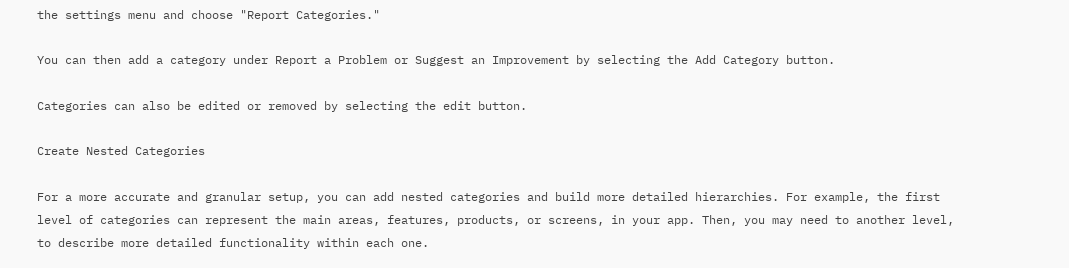the settings menu and choose "Report Categories."

You can then add a category under Report a Problem or Suggest an Improvement by selecting the Add Category button.

Categories can also be edited or removed by selecting the edit button.

Create Nested Categories

For a more accurate and granular setup, you can add nested categories and build more detailed hierarchies. For example, the first level of categories can represent the main areas, features, products, or screens, in your app. Then, you may need to another level, to describe more detailed functionality within each one.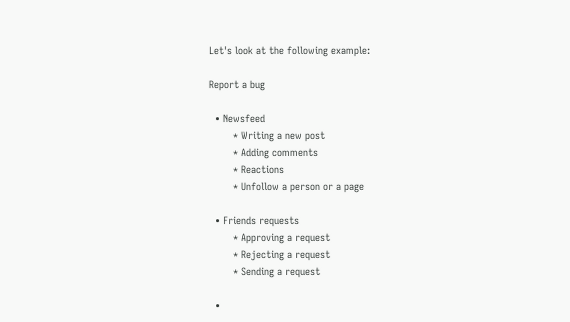Let's look at the following example:

Report a bug

  • Newsfeed
        * Writing a new post
        * Adding comments
        * Reactions
        * Unfollow a person or a page

  • Friends requests
        * Approving a request
        * Rejecting a request
        * Sending a request

  •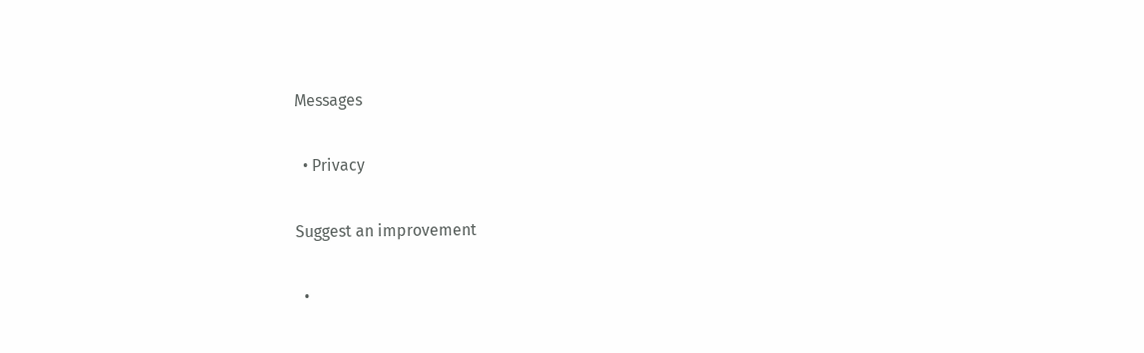Messages

  • Privacy

Suggest an improvement

  •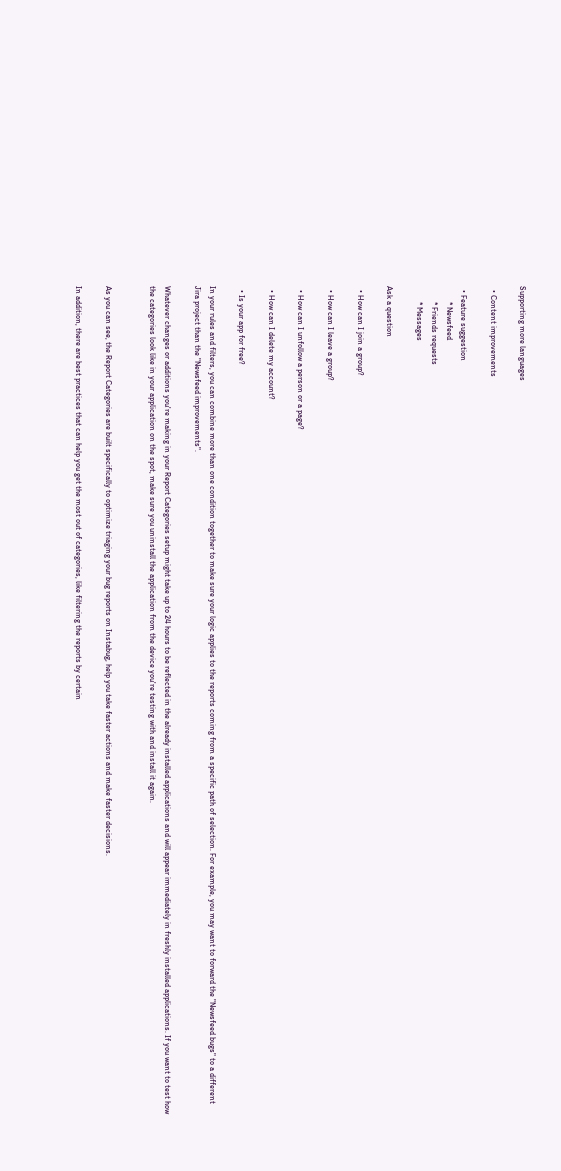Supporting more languages

  • Content improvements

  • Feature suggestion
        * Newsfeed
        * Friends requests
        * Messages

Ask a question

  • How can I join a group?

  • How can I leave a group?

  • How can I unfollow a person or a page?

  • How can I delete my account?

  • Is your app for free?

In your rules and filters, you can combine more than one condition together to make sure your logic applies to the reports coming from a specific path of selection. For example, you may want to forward the "Newsfeed bugs" to a different Jira project than the "Newsfeed improvements".

Whatever changes or additions you're making in your Report Categories setup might take up to 24 hours to be reflected in the already installed applications and will appear immediately in freshly installed applications. If you want to test how the categories look like in your application on the spot, make sure you uninstall the application from the device you're testing with and install it again.


As you can see, the Report Categories are built specifically to optimize triaging your bug reports on Instabug, help you take faster actions and make faster decisions.

In addition, there are best practices that can help you get the most out of categories, like filtering the reports by certain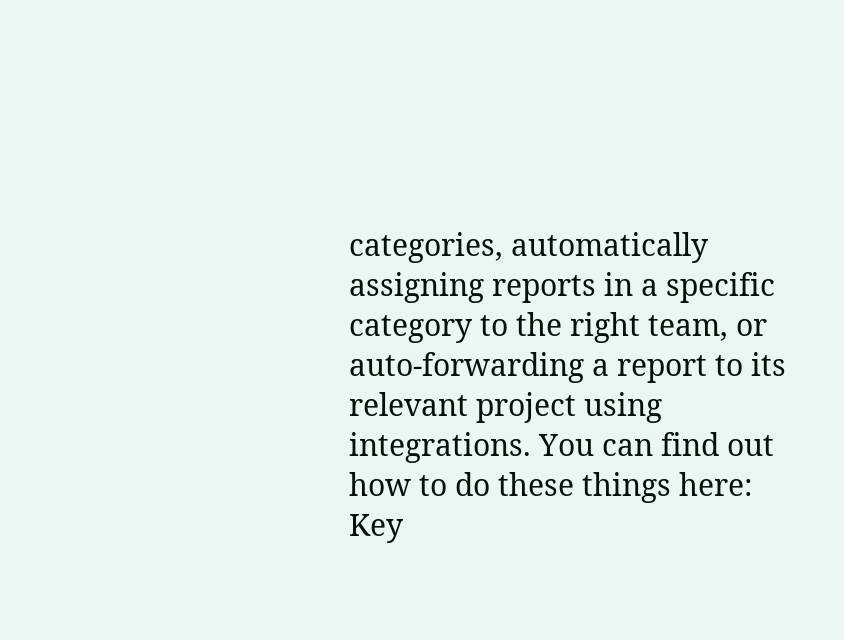categories, automatically assigning reports in a specific category to the right team, or auto-forwarding a report to its relevant project using integrations. You can find out how to do these things here: Key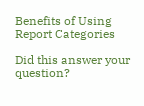Benefits of Using Report Categories

Did this answer your question?